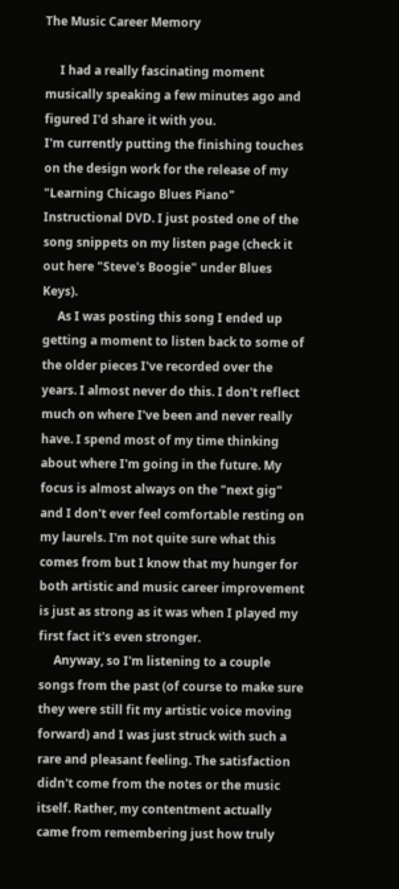The Music Career Memory

     I had a really fascinating moment musically speaking a few minutes ago and figured I'd share it with you.
I'm currently putting the finishing touches on the design work for the release of my "Learning Chicago Blues Piano" Instructional DVD. I just posted one of the song snippets on my listen page (check it out here "Steve's Boogie" under Blues Keys).
     As I was posting this song I ended up getting a moment to listen back to some of the older pieces I've recorded over the years. I almost never do this. I don't reflect much on where I've been and never really have. I spend most of my time thinking about where I'm going in the future. My focus is almost always on the "next gig" and I don't ever feel comfortable resting on my laurels. I'm not quite sure what this comes from but I know that my hunger for both artistic and music career improvement is just as strong as it was when I played my first fact it's even stronger.
     Anyway, so I'm listening to a couple songs from the past (of course to make sure they were still fit my artistic voice moving forward) and I was just struck with such a rare and pleasant feeling. The satisfaction didn't come from the notes or the music itself. Rather, my contentment actually came from remembering just how truly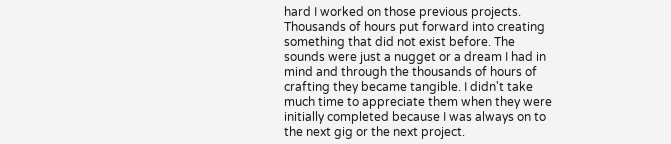hard I worked on those previous projects. Thousands of hours put forward into creating something that did not exist before. The sounds were just a nugget or a dream I had in mind and through the thousands of hours of crafting they became tangible. I didn't take much time to appreciate them when they were initially completed because I was always on to the next gig or the next project.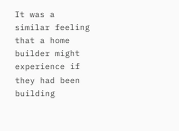It was a similar feeling that a home builder might experience if they had been building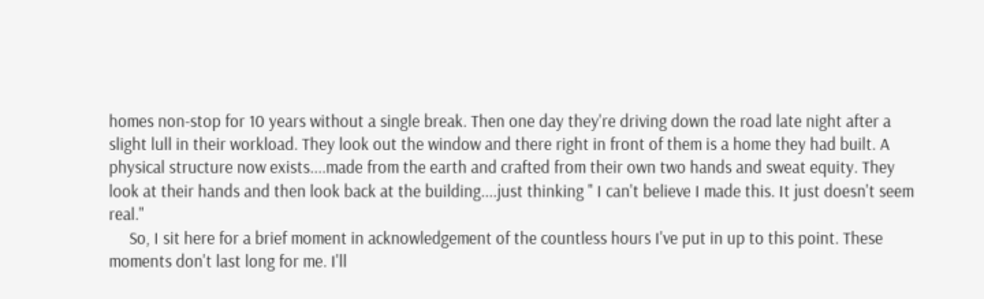homes non-stop for 10 years without a single break. Then one day they're driving down the road late night after a slight lull in their workload. They look out the window and there right in front of them is a home they had built. A physical structure now exists....made from the earth and crafted from their own two hands and sweat equity. They look at their hands and then look back at the building....just thinking " I can't believe I made this. It just doesn't seem real."
     So, I sit here for a brief moment in acknowledgement of the countless hours I've put in up to this point. These moments don't last long for me. I'll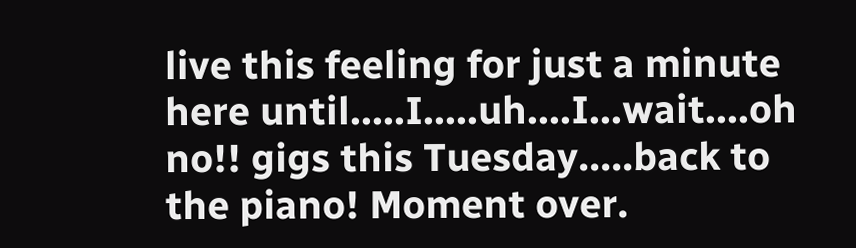live this feeling for just a minute here until.....I.....uh....I...wait....oh no!! gigs this Tuesday.....back to the piano! Moment over.